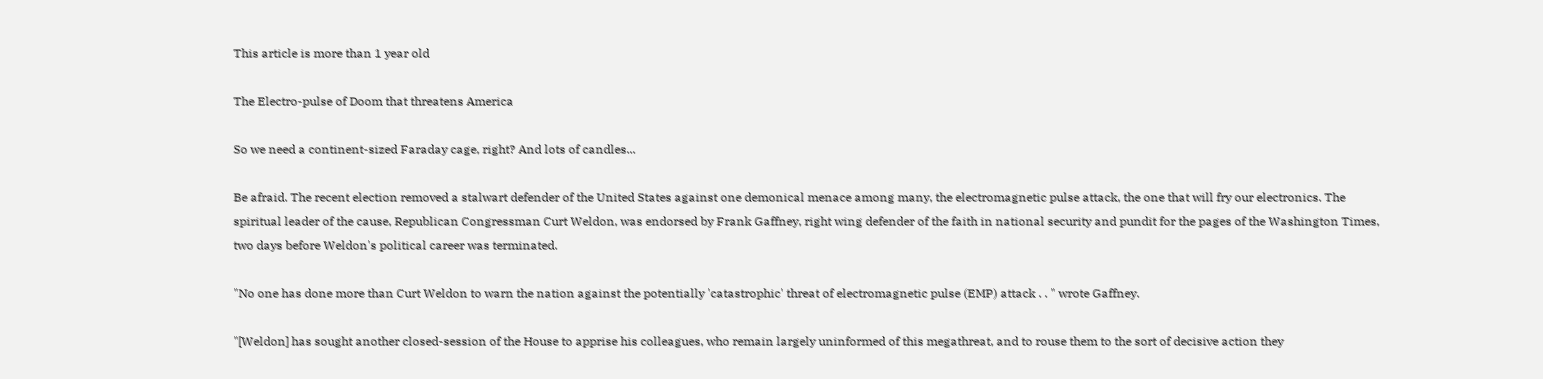This article is more than 1 year old

The Electro-pulse of Doom that threatens America

So we need a continent-sized Faraday cage, right? And lots of candles...

Be afraid. The recent election removed a stalwart defender of the United States against one demonical menace among many, the electromagnetic pulse attack, the one that will fry our electronics. The spiritual leader of the cause, Republican Congressman Curt Weldon, was endorsed by Frank Gaffney, right wing defender of the faith in national security and pundit for the pages of the Washington Times, two days before Weldon's political career was terminated.

"No one has done more than Curt Weldon to warn the nation against the potentially 'catastrophic' threat of electromagnetic pulse (EMP) attack . . " wrote Gaffney.

"[Weldon] has sought another closed-session of the House to apprise his colleagues, who remain largely uninformed of this megathreat, and to rouse them to the sort of decisive action they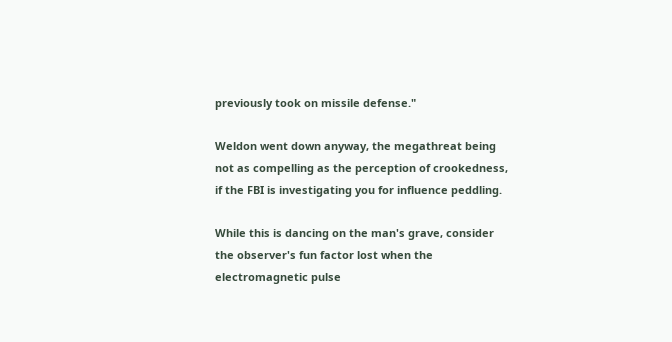previously took on missile defense."

Weldon went down anyway, the megathreat being not as compelling as the perception of crookedness, if the FBI is investigating you for influence peddling.

While this is dancing on the man's grave, consider the observer's fun factor lost when the electromagnetic pulse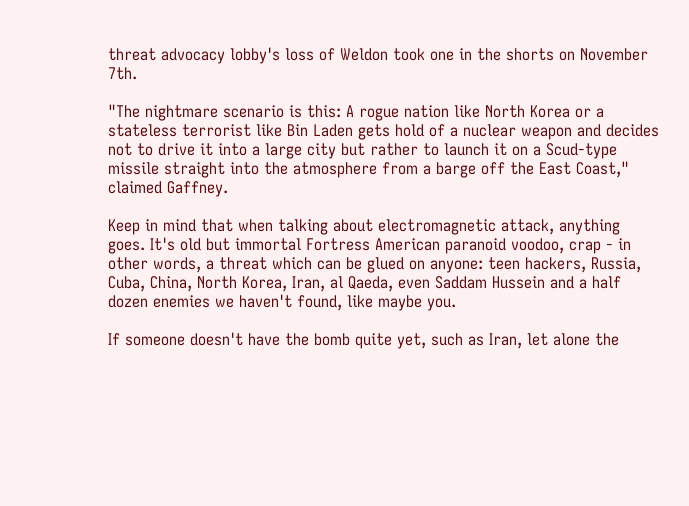threat advocacy lobby's loss of Weldon took one in the shorts on November 7th.

"The nightmare scenario is this: A rogue nation like North Korea or a stateless terrorist like Bin Laden gets hold of a nuclear weapon and decides not to drive it into a large city but rather to launch it on a Scud-type missile straight into the atmosphere from a barge off the East Coast," claimed Gaffney.

Keep in mind that when talking about electromagnetic attack, anything goes. It's old but immortal Fortress American paranoid voodoo, crap - in other words, a threat which can be glued on anyone: teen hackers, Russia, Cuba, China, North Korea, Iran, al Qaeda, even Saddam Hussein and a half dozen enemies we haven't found, like maybe you.

If someone doesn't have the bomb quite yet, such as Iran, let alone the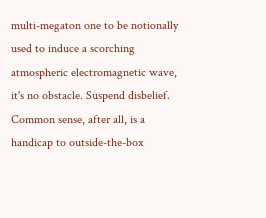multi-megaton one to be notionally used to induce a scorching atmospheric electromagnetic wave, it's no obstacle. Suspend disbelief. Common sense, after all, is a handicap to outside-the-box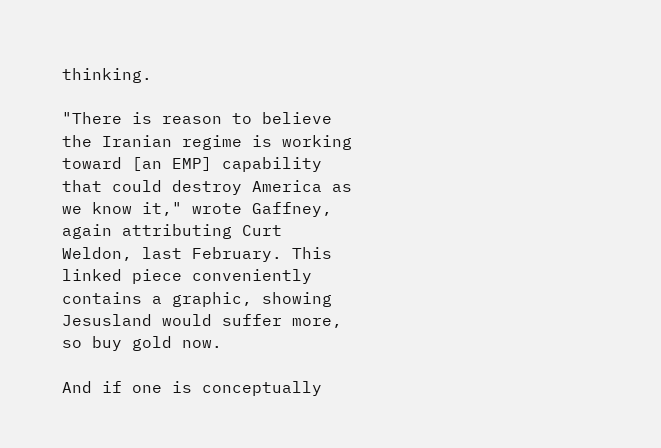thinking.

"There is reason to believe the Iranian regime is working toward [an EMP] capability that could destroy America as we know it," wrote Gaffney, again attributing Curt Weldon, last February. This linked piece conveniently contains a graphic, showing Jesusland would suffer more, so buy gold now.

And if one is conceptually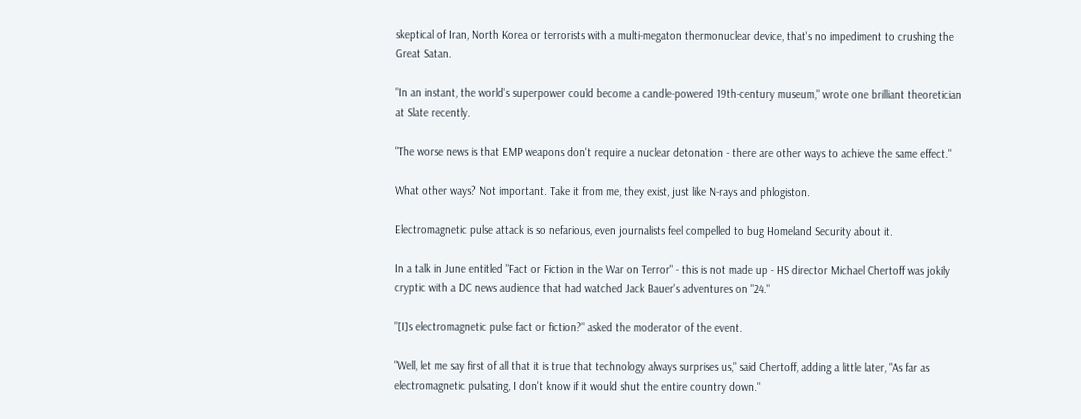skeptical of Iran, North Korea or terrorists with a multi-megaton thermonuclear device, that's no impediment to crushing the Great Satan.

"In an instant, the world's superpower could become a candle-powered 19th-century museum," wrote one brilliant theoretician at Slate recently.

"The worse news is that EMP weapons don't require a nuclear detonation - there are other ways to achieve the same effect."

What other ways? Not important. Take it from me, they exist, just like N-rays and phlogiston.

Electromagnetic pulse attack is so nefarious, even journalists feel compelled to bug Homeland Security about it.

In a talk in June entitled "Fact or Fiction in the War on Terror" - this is not made up - HS director Michael Chertoff was jokily cryptic with a DC news audience that had watched Jack Bauer's adventures on "24."

"[I]s electromagnetic pulse fact or fiction?" asked the moderator of the event.

"Well, let me say first of all that it is true that technology always surprises us," said Chertoff, adding a little later, "As far as electromagnetic pulsating, I don't know if it would shut the entire country down."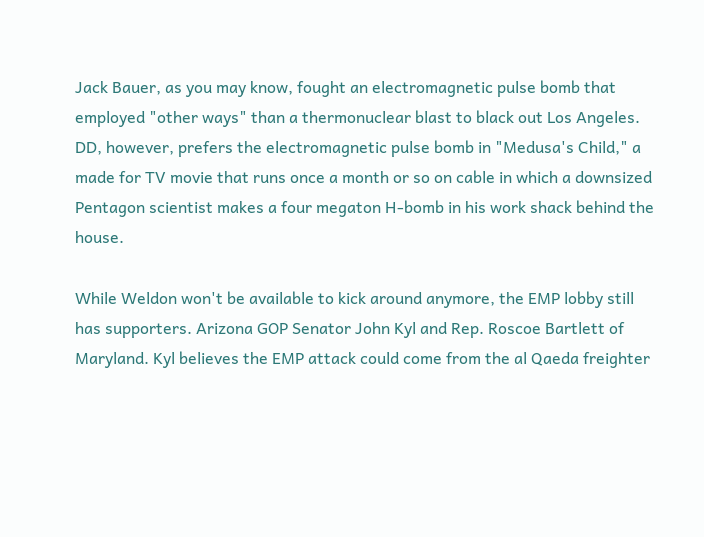Jack Bauer, as you may know, fought an electromagnetic pulse bomb that employed "other ways" than a thermonuclear blast to black out Los Angeles. DD, however, prefers the electromagnetic pulse bomb in "Medusa's Child," a made for TV movie that runs once a month or so on cable in which a downsized Pentagon scientist makes a four megaton H-bomb in his work shack behind the house.

While Weldon won't be available to kick around anymore, the EMP lobby still has supporters. Arizona GOP Senator John Kyl and Rep. Roscoe Bartlett of Maryland. Kyl believes the EMP attack could come from the al Qaeda freighter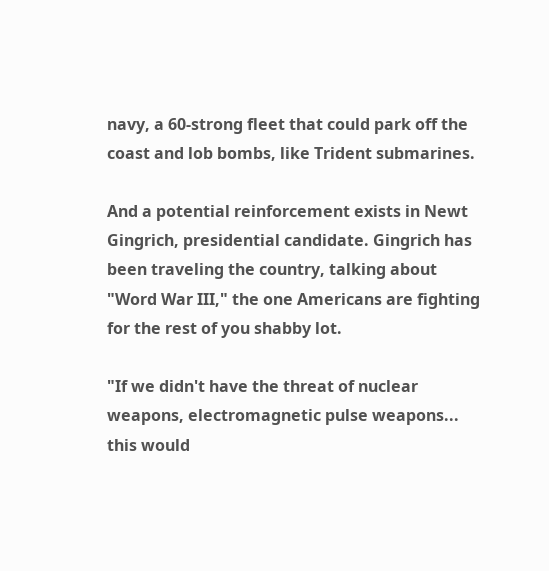navy, a 60-strong fleet that could park off the coast and lob bombs, like Trident submarines.

And a potential reinforcement exists in Newt Gingrich, presidential candidate. Gingrich has been traveling the country, talking about "Word War III," the one Americans are fighting for the rest of you shabby lot.

"If we didn't have the threat of nuclear weapons, electromagnetic pulse weapons... this would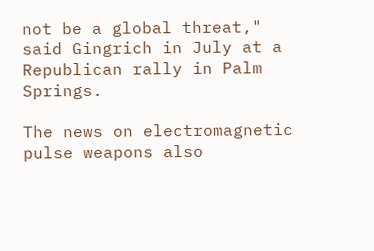not be a global threat," said Gingrich in July at a Republican rally in Palm Springs.

The news on electromagnetic pulse weapons also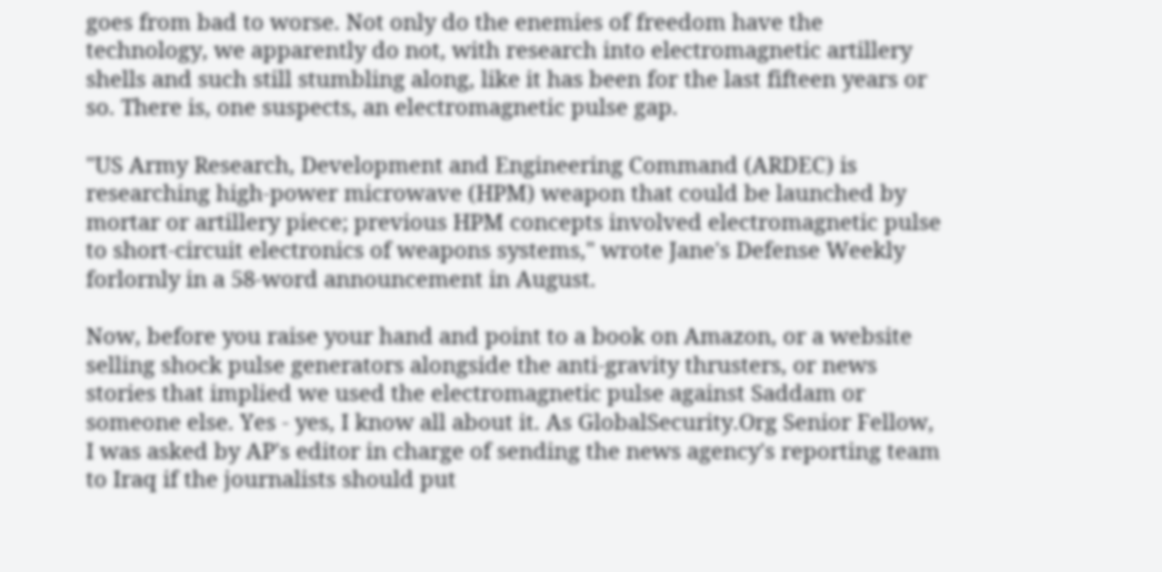goes from bad to worse. Not only do the enemies of freedom have the technology, we apparently do not, with research into electromagnetic artillery shells and such still stumbling along, like it has been for the last fifteen years or so. There is, one suspects, an electromagnetic pulse gap.

"US Army Research, Development and Engineering Command (ARDEC) is researching high-power microwave (HPM) weapon that could be launched by mortar or artillery piece; previous HPM concepts involved electromagnetic pulse to short-circuit electronics of weapons systems," wrote Jane's Defense Weekly forlornly in a 58-word announcement in August.

Now, before you raise your hand and point to a book on Amazon, or a website selling shock pulse generators alongside the anti-gravity thrusters, or news stories that implied we used the electromagnetic pulse against Saddam or someone else. Yes - yes, I know all about it. As GlobalSecurity.Org Senior Fellow, I was asked by AP's editor in charge of sending the news agency's reporting team to Iraq if the journalists should put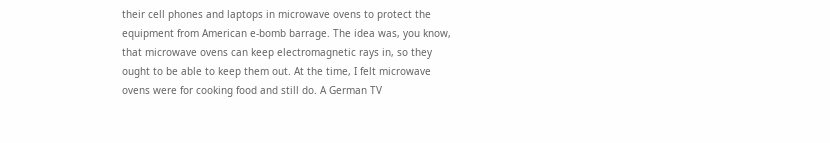their cell phones and laptops in microwave ovens to protect the equipment from American e-bomb barrage. The idea was, you know, that microwave ovens can keep electromagnetic rays in, so they ought to be able to keep them out. At the time, I felt microwave ovens were for cooking food and still do. A German TV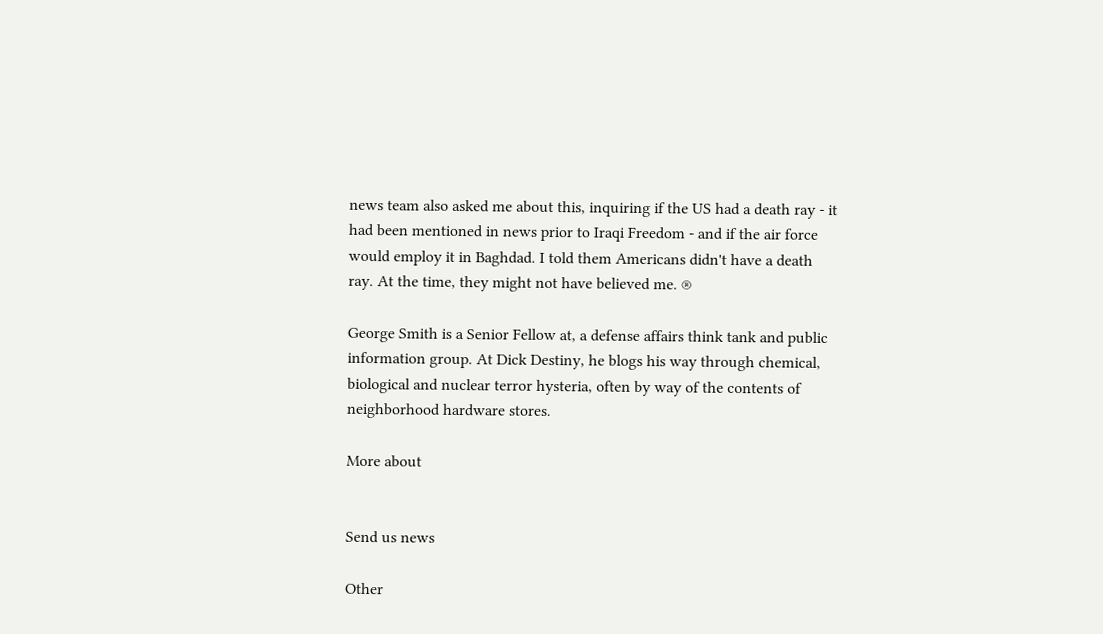news team also asked me about this, inquiring if the US had a death ray - it had been mentioned in news prior to Iraqi Freedom - and if the air force would employ it in Baghdad. I told them Americans didn't have a death ray. At the time, they might not have believed me. ®

George Smith is a Senior Fellow at, a defense affairs think tank and public information group. At Dick Destiny, he blogs his way through chemical, biological and nuclear terror hysteria, often by way of the contents of neighborhood hardware stores.

More about


Send us news

Other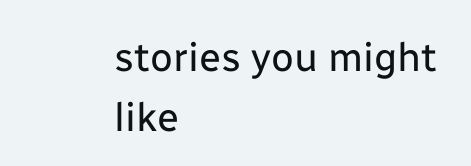stories you might like